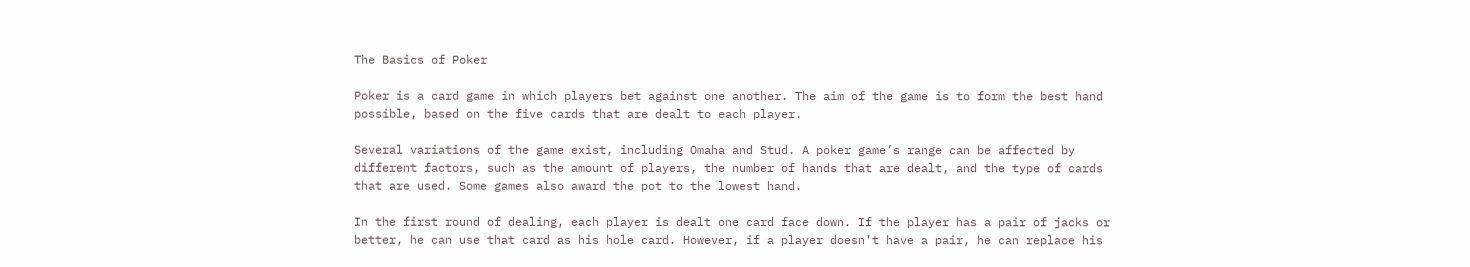The Basics of Poker

Poker is a card game in which players bet against one another. The aim of the game is to form the best hand possible, based on the five cards that are dealt to each player.

Several variations of the game exist, including Omaha and Stud. A poker game’s range can be affected by different factors, such as the amount of players, the number of hands that are dealt, and the type of cards that are used. Some games also award the pot to the lowest hand.

In the first round of dealing, each player is dealt one card face down. If the player has a pair of jacks or better, he can use that card as his hole card. However, if a player doesn’t have a pair, he can replace his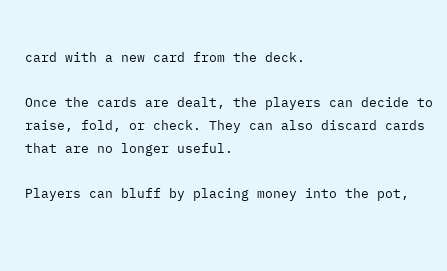card with a new card from the deck.

Once the cards are dealt, the players can decide to raise, fold, or check. They can also discard cards that are no longer useful.

Players can bluff by placing money into the pot,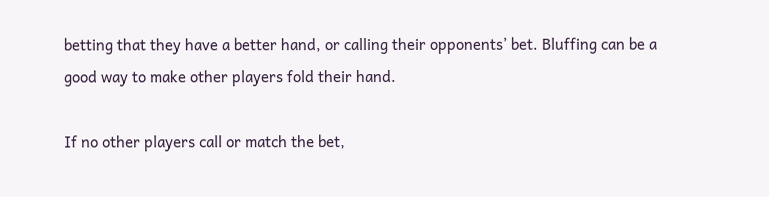betting that they have a better hand, or calling their opponents’ bet. Bluffing can be a good way to make other players fold their hand.

If no other players call or match the bet,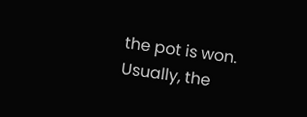the pot is won. Usually, the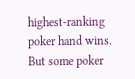highest-ranking poker hand wins. But some poker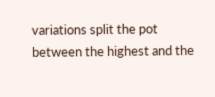variations split the pot between the highest and the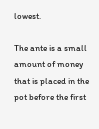lowest.

The ante is a small amount of money that is placed in the pot before the first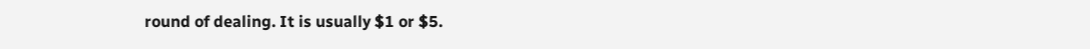round of dealing. It is usually $1 or $5.